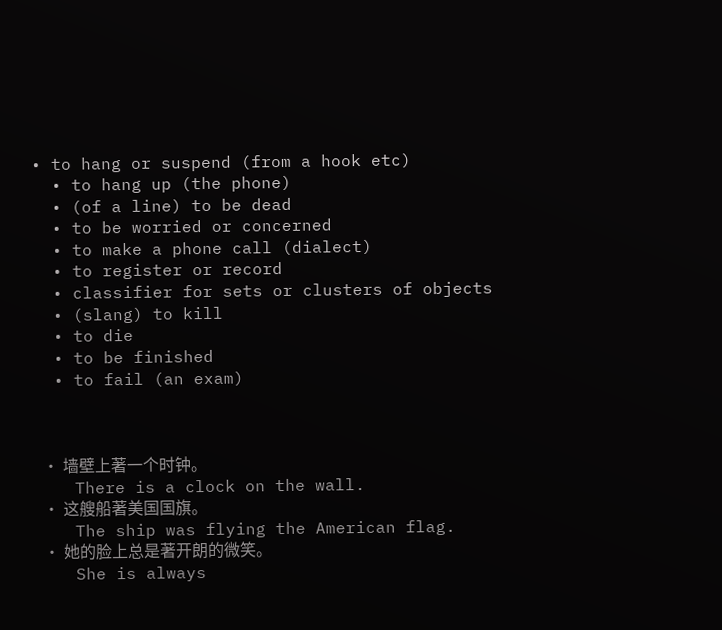• to hang or suspend (from a hook etc)
  • to hang up (the phone)
  • (of a line) to be dead
  • to be worried or concerned
  • to make a phone call (dialect)
  • to register or record
  • classifier for sets or clusters of objects
  • (slang) to kill
  • to die
  • to be finished
  • to fail (an exam)



  • 墙壁上著一个时钟。
    There is a clock on the wall.
  • 这艘船著美国国旗。
    The ship was flying the American flag.
  • 她的脸上总是著开朗的微笑。
    She is always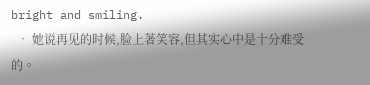bright and smiling.
  • 她说再见的时候,脸上著笑容,但其实心中是十分难受的。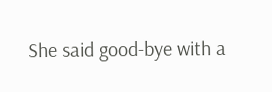She said good-bye with a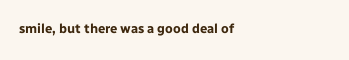smile, but there was a good deal of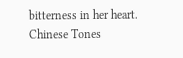bitterness in her heart.
Chinese Tones